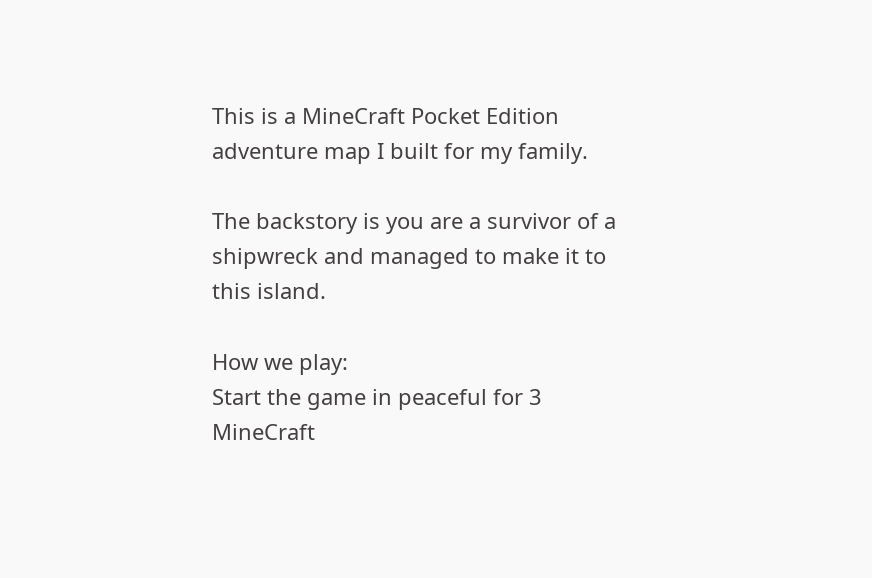This is a MineCraft Pocket Edition adventure map I built for my family.

The backstory is you are a survivor of a shipwreck and managed to make it to this island.

How we play:
Start the game in peaceful for 3 MineCraft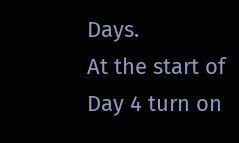Days.
At the start of Day 4 turn on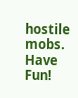hostile mobs.
Have Fun!